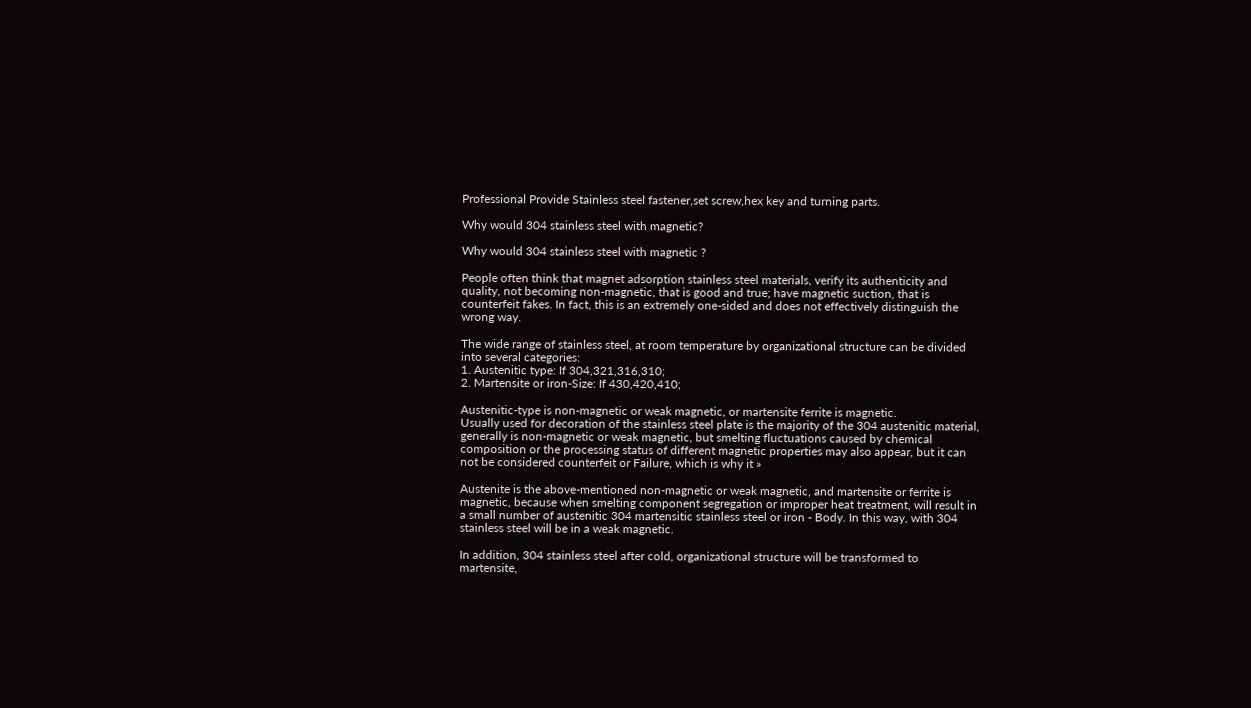Professional Provide Stainless steel fastener,set screw,hex key and turning parts.

Why would 304 stainless steel with magnetic?

Why would 304 stainless steel with magnetic ?

People often think that magnet adsorption stainless steel materials, verify its authenticity and quality, not becoming non-magnetic, that is good and true; have magnetic suction, that is counterfeit fakes. In fact, this is an extremely one-sided and does not effectively distinguish the wrong way.

The wide range of stainless steel, at room temperature by organizational structure can be divided into several categories:
1. Austenitic type: If 304,321,316,310;
2. Martensite or iron-Size: If 430,420,410;

Austenitic-type is non-magnetic or weak magnetic, or martensite ferrite is magnetic.
Usually used for decoration of the stainless steel plate is the majority of the 304 austenitic material, generally is non-magnetic or weak magnetic, but smelting fluctuations caused by chemical composition or the processing status of different magnetic properties may also appear, but it can not be considered counterfeit or Failure, which is why it »

Austenite is the above-mentioned non-magnetic or weak magnetic, and martensite or ferrite is magnetic, because when smelting component segregation or improper heat treatment, will result in a small number of austenitic 304 martensitic stainless steel or iron - Body. In this way, with 304 stainless steel will be in a weak magnetic.

In addition, 304 stainless steel after cold, organizational structure will be transformed to martensite,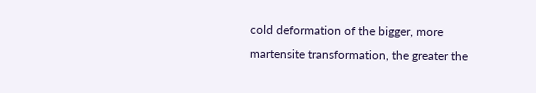cold deformation of the bigger, more martensite transformation, the greater the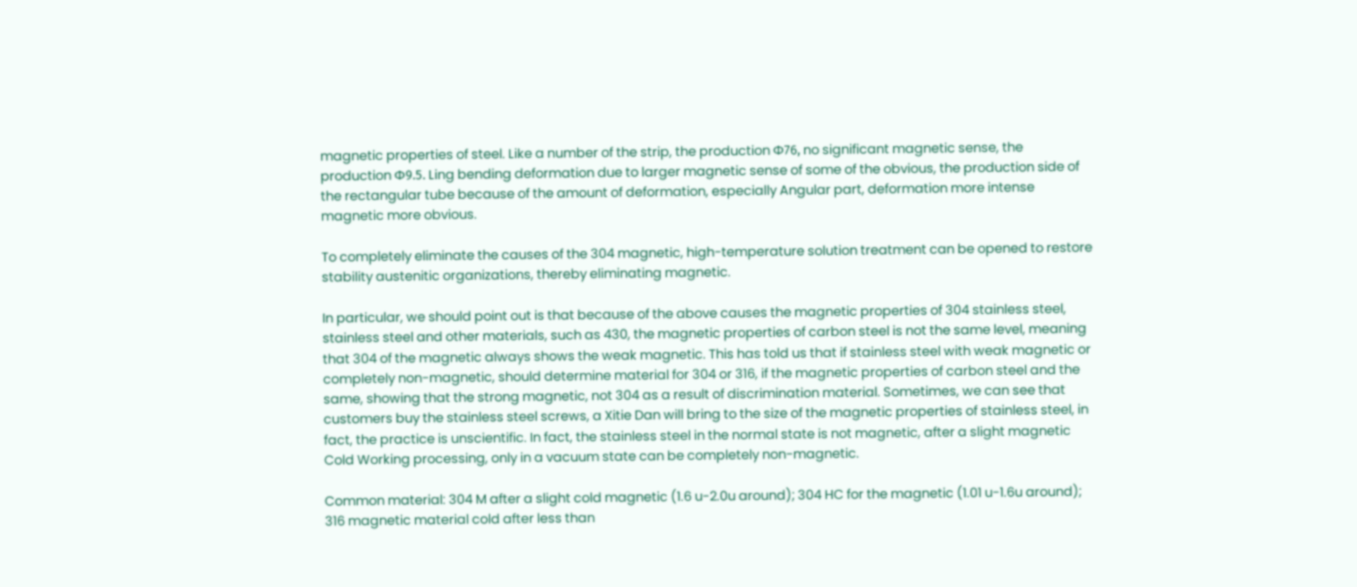magnetic properties of steel. Like a number of the strip, the production Φ76, no significant magnetic sense, the production Φ9.5. Ling bending deformation due to larger magnetic sense of some of the obvious, the production side of the rectangular tube because of the amount of deformation, especially Angular part, deformation more intense magnetic more obvious.

To completely eliminate the causes of the 304 magnetic, high-temperature solution treatment can be opened to restore stability austenitic organizations, thereby eliminating magnetic.

In particular, we should point out is that because of the above causes the magnetic properties of 304 stainless steel, stainless steel and other materials, such as 430, the magnetic properties of carbon steel is not the same level, meaning that 304 of the magnetic always shows the weak magnetic. This has told us that if stainless steel with weak magnetic or completely non-magnetic, should determine material for 304 or 316, if the magnetic properties of carbon steel and the same, showing that the strong magnetic, not 304 as a result of discrimination material. Sometimes, we can see that customers buy the stainless steel screws, a Xitie Dan will bring to the size of the magnetic properties of stainless steel, in fact, the practice is unscientific. In fact, the stainless steel in the normal state is not magnetic, after a slight magnetic Cold Working processing, only in a vacuum state can be completely non-magnetic.

Common material: 304 M after a slight cold magnetic (1.6 u-2.0u around); 304 HC for the magnetic (1.01 u-1.6u around); 316 magnetic material cold after less than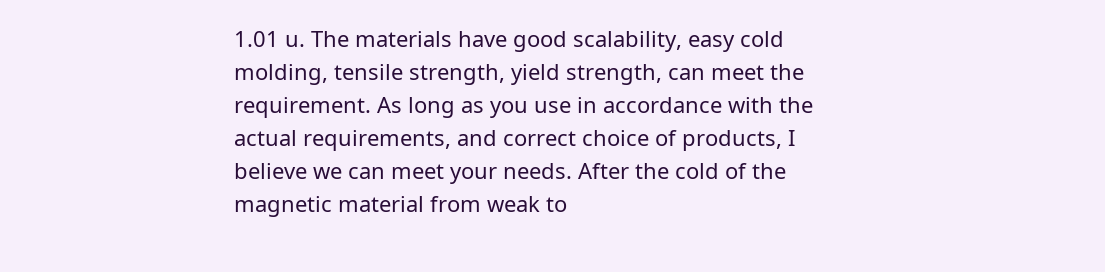1.01 u. The materials have good scalability, easy cold molding, tensile strength, yield strength, can meet the requirement. As long as you use in accordance with the actual requirements, and correct choice of products, I believe we can meet your needs. After the cold of the magnetic material from weak to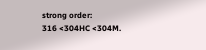strong order:
316 <304HC <304M.